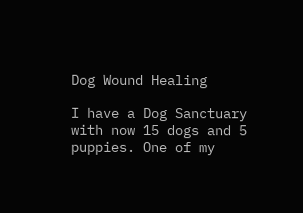Dog Wound Healing

I have a Dog Sanctuary with now 15 dogs and 5 puppies. One of my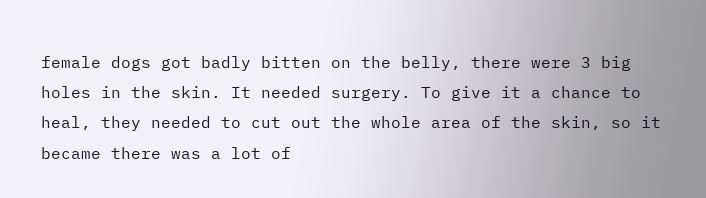female dogs got badly bitten on the belly, there were 3 big holes in the skin. It needed surgery. To give it a chance to heal, they needed to cut out the whole area of the skin, so it became there was a lot of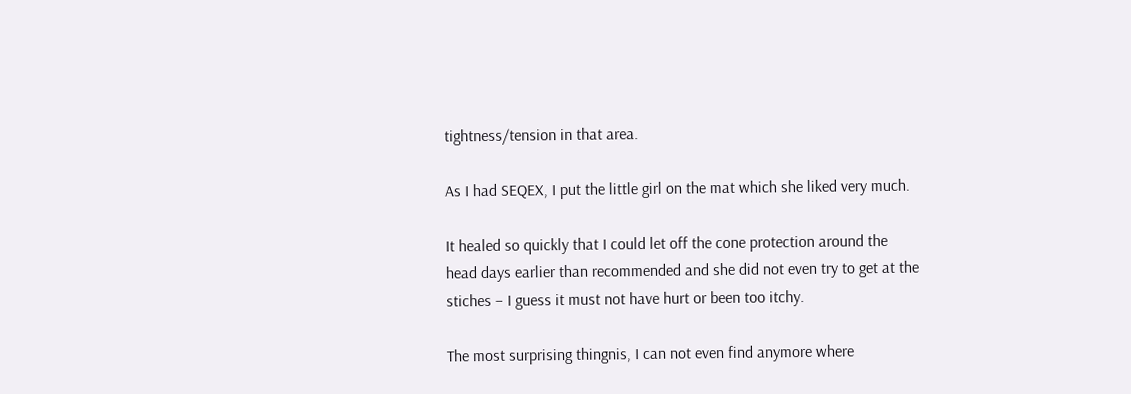tightness/tension in that area.

As I had SEQEX, I put the little girl on the mat which she liked very much.

It healed so quickly that I could let off the cone protection around the head days earlier than recommended and she did not even try to get at the stiches – I guess it must not have hurt or been too itchy.

The most surprising thingnis, I can not even find anymore where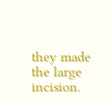they made the large incision.